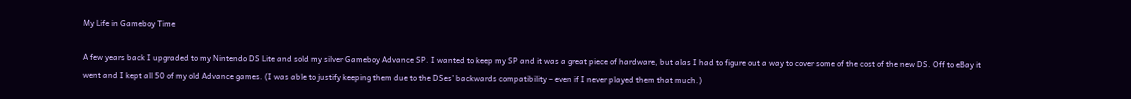My Life in Gameboy Time

A few years back I upgraded to my Nintendo DS Lite and sold my silver Gameboy Advance SP. I wanted to keep my SP and it was a great piece of hardware, but alas I had to figure out a way to cover some of the cost of the new DS. Off to eBay it went and I kept all 50 of my old Advance games. (I was able to justify keeping them due to the DSes’ backwards compatibility – even if I never played them that much.)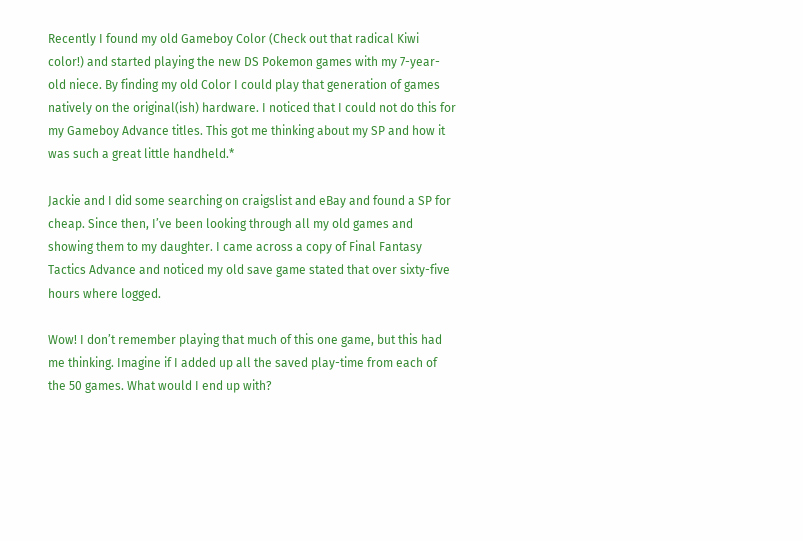Recently I found my old Gameboy Color (Check out that radical Kiwi color!) and started playing the new DS Pokemon games with my 7-year-old niece. By finding my old Color I could play that generation of games natively on the original(ish) hardware. I noticed that I could not do this for my Gameboy Advance titles. This got me thinking about my SP and how it was such a great little handheld.*

Jackie and I did some searching on craigslist and eBay and found a SP for cheap. Since then, I’ve been looking through all my old games and showing them to my daughter. I came across a copy of Final Fantasy Tactics Advance and noticed my old save game stated that over sixty-five hours where logged.

Wow! I don’t remember playing that much of this one game, but this had me thinking. Imagine if I added up all the saved play-time from each of the 50 games. What would I end up with?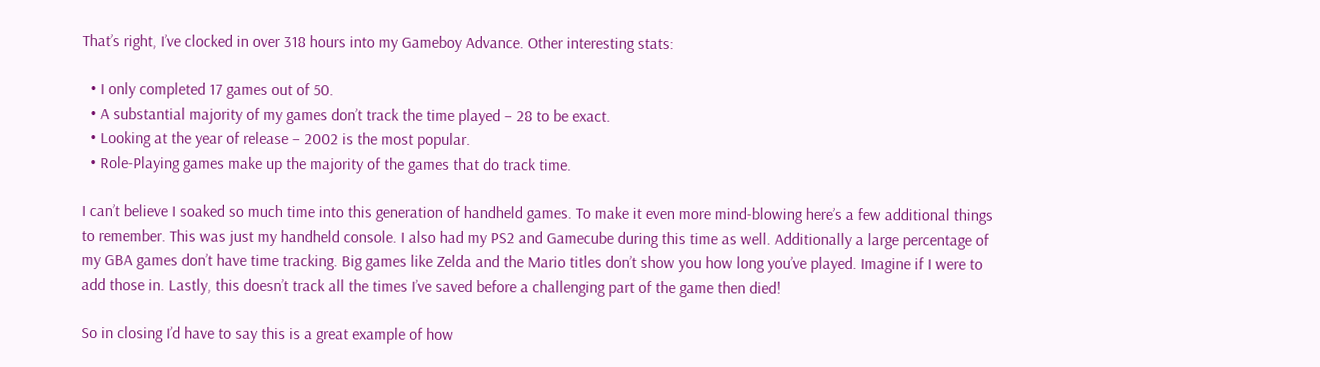That’s right, I’ve clocked in over 318 hours into my Gameboy Advance. Other interesting stats:

  • I only completed 17 games out of 50.
  • A substantial majority of my games don’t track the time played – 28 to be exact.
  • Looking at the year of release – 2002 is the most popular.
  • Role-Playing games make up the majority of the games that do track time.

I can’t believe I soaked so much time into this generation of handheld games. To make it even more mind-blowing here’s a few additional things to remember. This was just my handheld console. I also had my PS2 and Gamecube during this time as well. Additionally a large percentage of my GBA games don’t have time tracking. Big games like Zelda and the Mario titles don’t show you how long you’ve played. Imagine if I were to add those in. Lastly, this doesn’t track all the times I’ve saved before a challenging part of the game then died!

So in closing I’d have to say this is a great example of how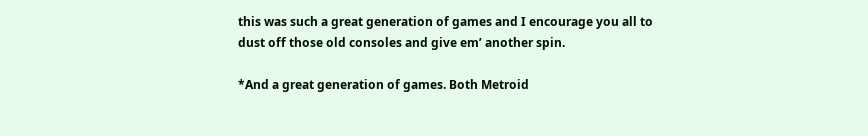this was such a great generation of games and I encourage you all to dust off those old consoles and give em’ another spin.

*And a great generation of games. Both Metroid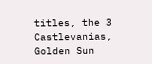titles, the 3 Castlevanias, Golden Sun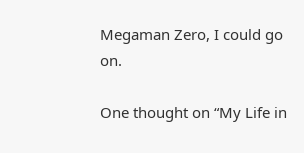Megaman Zero, I could go on.

One thought on “My Life in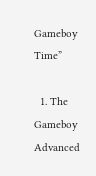Gameboy Time”

  1. The Gameboy Advanced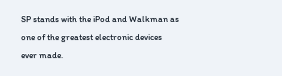SP stands with the iPod and Walkman as one of the greatest electronic devices ever made.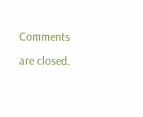Comments are closed.